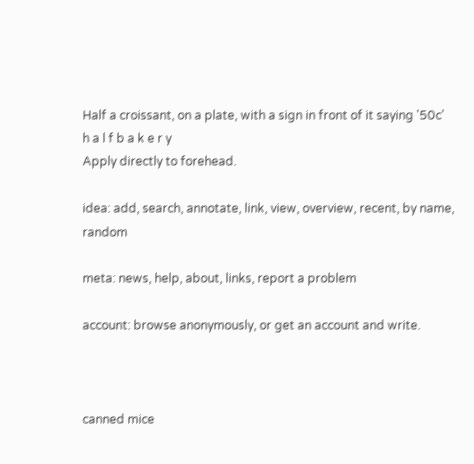Half a croissant, on a plate, with a sign in front of it saying '50c'
h a l f b a k e r y
Apply directly to forehead.

idea: add, search, annotate, link, view, overview, recent, by name, random

meta: news, help, about, links, report a problem

account: browse anonymously, or get an account and write.



canned mice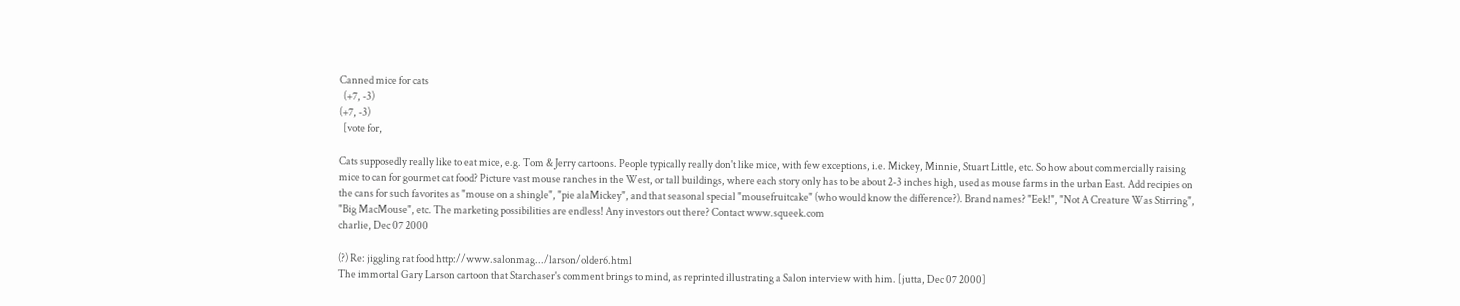Canned mice for cats
  (+7, -3)
(+7, -3)
  [vote for,

Cats supposedly really like to eat mice, e.g. Tom & Jerry cartoons. People typically really don't like mice, with few exceptions, i.e. Mickey, Minnie, Stuart Little, etc. So how about commercially raising mice to can for gourmet cat food? Picture vast mouse ranches in the West, or tall buildings, where each story only has to be about 2-3 inches high, used as mouse farms in the urban East. Add recipies on the cans for such favorites as "mouse on a shingle", "pie alaMickey", and that seasonal special "mousefruitcake" (who would know the difference?). Brand names? "Eek!", "Not A Creature Was Stirring", "Big MacMouse", etc. The marketing possibilities are endless! Any investors out there? Contact www.squeek.com
charlie, Dec 07 2000

(?) Re: jiggling rat food http://www.salonmag.../larson/older6.html
The immortal Gary Larson cartoon that Starchaser's comment brings to mind, as reprinted illustrating a Salon interview with him. [jutta, Dec 07 2000]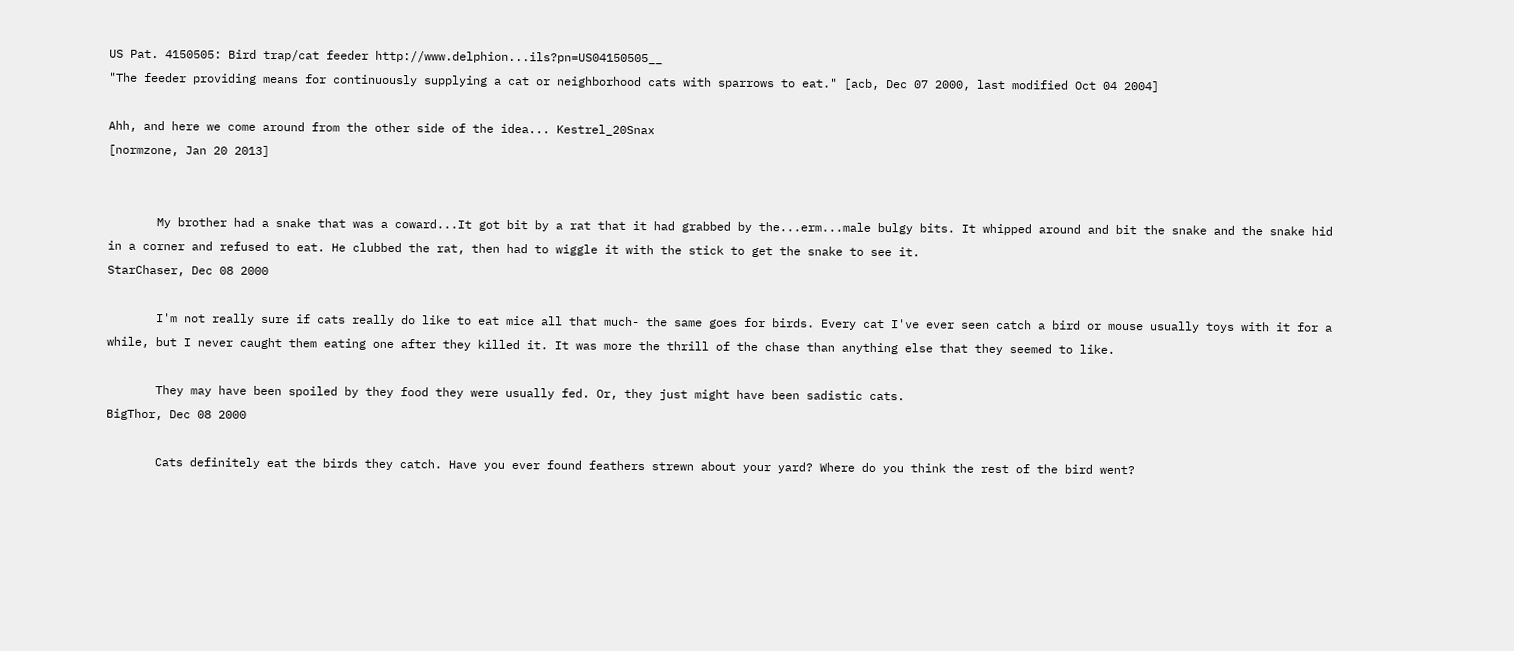US Pat. 4150505: Bird trap/cat feeder http://www.delphion...ils?pn=US04150505__
"The feeder providing means for continuously supplying a cat or neighborhood cats with sparrows to eat." [acb, Dec 07 2000, last modified Oct 04 2004]

Ahh, and here we come around from the other side of the idea... Kestrel_20Snax
[normzone, Jan 20 2013]


       My brother had a snake that was a coward...It got bit by a rat that it had grabbed by the...erm...male bulgy bits. It whipped around and bit the snake and the snake hid in a corner and refused to eat. He clubbed the rat, then had to wiggle it with the stick to get the snake to see it.
StarChaser, Dec 08 2000

       I'm not really sure if cats really do like to eat mice all that much- the same goes for birds. Every cat I've ever seen catch a bird or mouse usually toys with it for a while, but I never caught them eating one after they killed it. It was more the thrill of the chase than anything else that they seemed to like.

       They may have been spoiled by they food they were usually fed. Or, they just might have been sadistic cats.
BigThor, Dec 08 2000

       Cats definitely eat the birds they catch. Have you ever found feathers strewn about your yard? Where do you think the rest of the bird went?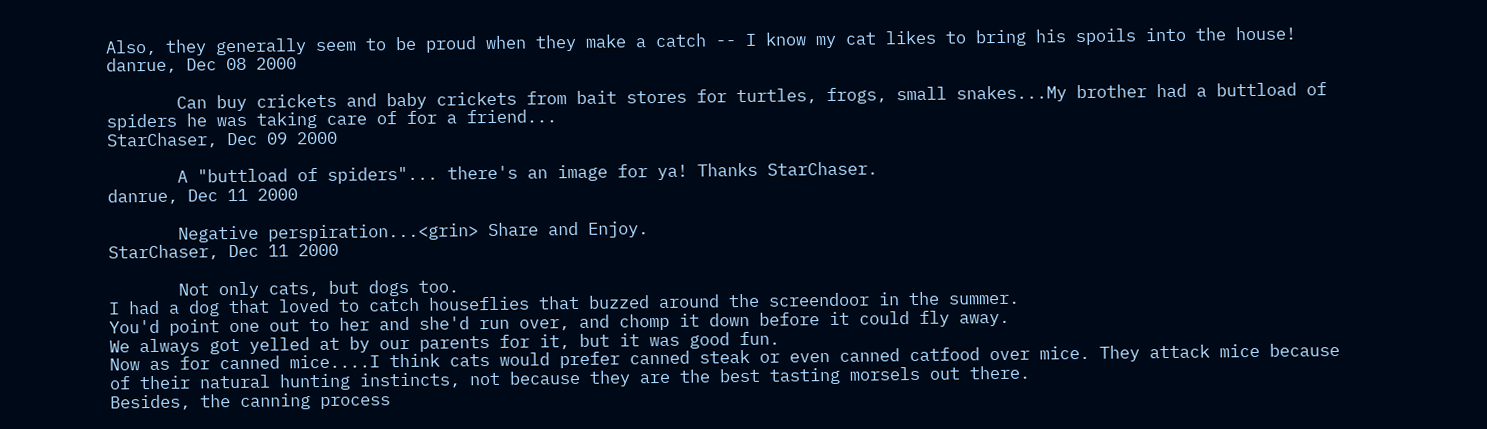Also, they generally seem to be proud when they make a catch -- I know my cat likes to bring his spoils into the house!
danrue, Dec 08 2000

       Can buy crickets and baby crickets from bait stores for turtles, frogs, small snakes...My brother had a buttload of spiders he was taking care of for a friend...
StarChaser, Dec 09 2000

       A "buttload of spiders"... there's an image for ya! Thanks StarChaser.
danrue, Dec 11 2000

       Negative perspiration...<grin> Share and Enjoy.
StarChaser, Dec 11 2000

       Not only cats, but dogs too.
I had a dog that loved to catch houseflies that buzzed around the screendoor in the summer.
You'd point one out to her and she'd run over, and chomp it down before it could fly away.
We always got yelled at by our parents for it, but it was good fun.
Now as for canned mice....I think cats would prefer canned steak or even canned catfood over mice. They attack mice because of their natural hunting instincts, not because they are the best tasting morsels out there.
Besides, the canning process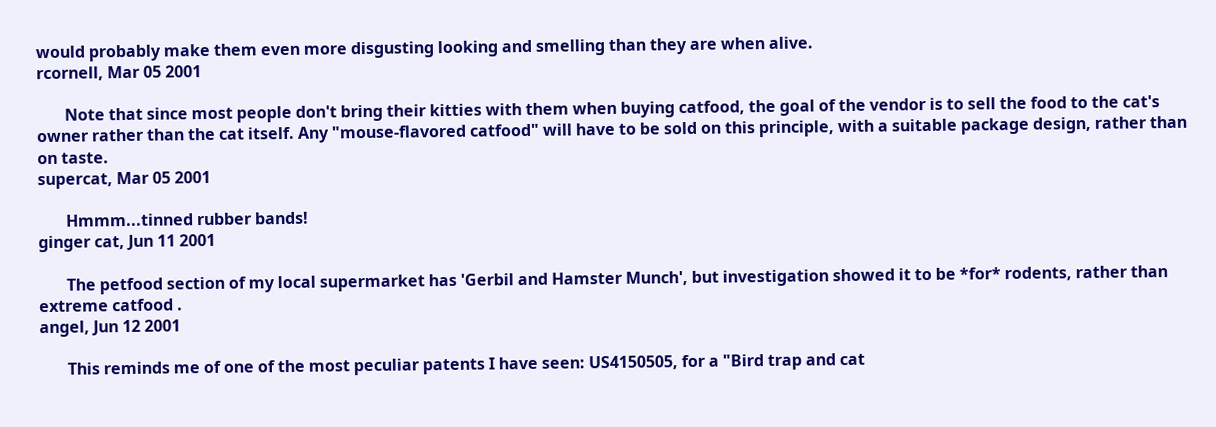would probably make them even more disgusting looking and smelling than they are when alive.
rcornell, Mar 05 2001

       Note that since most people don't bring their kitties with them when buying catfood, the goal of the vendor is to sell the food to the cat's owner rather than the cat itself. Any "mouse-flavored catfood" will have to be sold on this principle, with a suitable package design, rather than on taste.
supercat, Mar 05 2001

       Hmmm...tinned rubber bands!
ginger cat, Jun 11 2001

       The petfood section of my local supermarket has 'Gerbil and Hamster Munch', but investigation showed it to be *for* rodents, rather than extreme catfood .
angel, Jun 12 2001

       This reminds me of one of the most peculiar patents I have seen: US4150505, for a "Bird trap and cat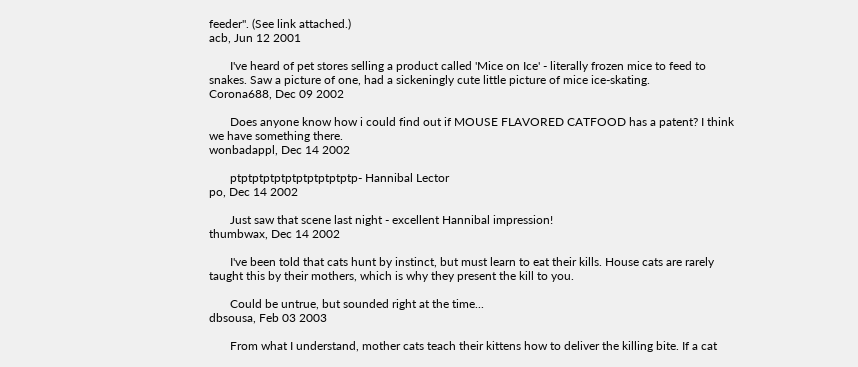feeder". (See link attached.)
acb, Jun 12 2001

       I've heard of pet stores selling a product called 'Mice on Ice' - literally frozen mice to feed to snakes. Saw a picture of one, had a sickeningly cute little picture of mice ice-skating.
Corona688, Dec 09 2002

       Does anyone know how i could find out if MOUSE FLAVORED CATFOOD has a patent? I think we have something there.
wonbadappl, Dec 14 2002

       ptptptptptptptptptptptp- Hannibal Lector
po, Dec 14 2002

       Just saw that scene last night - excellent Hannibal impression!
thumbwax, Dec 14 2002

       I've been told that cats hunt by instinct, but must learn to eat their kills. House cats are rarely taught this by their mothers, which is why they present the kill to you.

       Could be untrue, but sounded right at the time...
dbsousa, Feb 03 2003

       From what I understand, mother cats teach their kittens how to deliver the killing bite. If a cat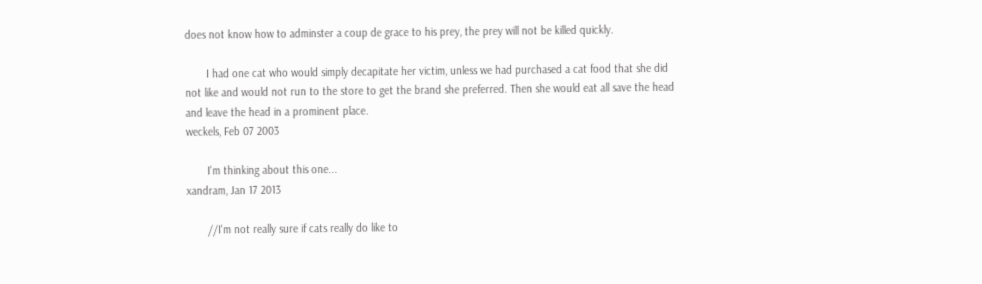does not know how to adminster a coup de grace to his prey, the prey will not be killed quickly.

       I had one cat who would simply decapitate her victim, unless we had purchased a cat food that she did not like and would not run to the store to get the brand she preferred. Then she would eat all save the head and leave the head in a prominent place.
weckels, Feb 07 2003

       I'm thinking about this one...
xandram, Jan 17 2013

       //I'm not really sure if cats really do like to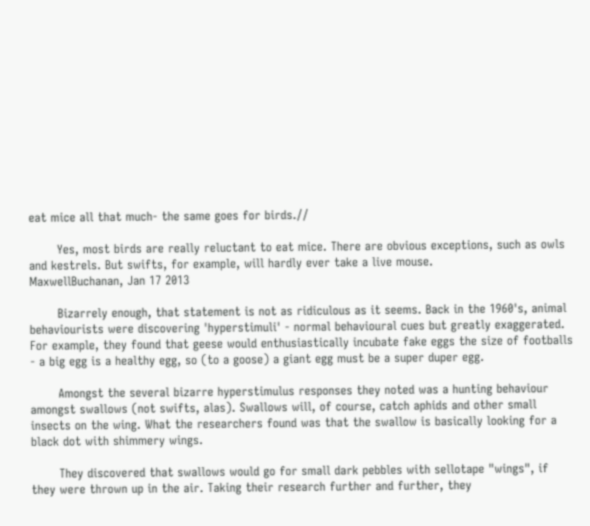eat mice all that much- the same goes for birds.//

       Yes, most birds are really reluctant to eat mice. There are obvious exceptions, such as owls and kestrels. But swifts, for example, will hardly ever take a live mouse.
MaxwellBuchanan, Jan 17 2013

       Bizarrely enough, that statement is not as ridiculous as it seems. Back in the 1960's, animal behaviourists were discovering 'hyperstimuli' - normal behavioural cues but greatly exaggerated. For example, they found that geese would enthusiastically incubate fake eggs the size of footballs - a big egg is a healthy egg, so (to a goose) a giant egg must be a super duper egg.

       Amongst the several bizarre hyperstimulus responses they noted was a hunting behaviour amongst swallows (not swifts, alas). Swallows will, of course, catch aphids and other small insects on the wing. What the researchers found was that the swallow is basically looking for a black dot with shimmery wings.

       They discovered that swallows would go for small dark pebbles with sellotape "wings", if they were thrown up in the air. Taking their research further and further, they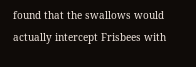found that the swallows would actually intercept Frisbees with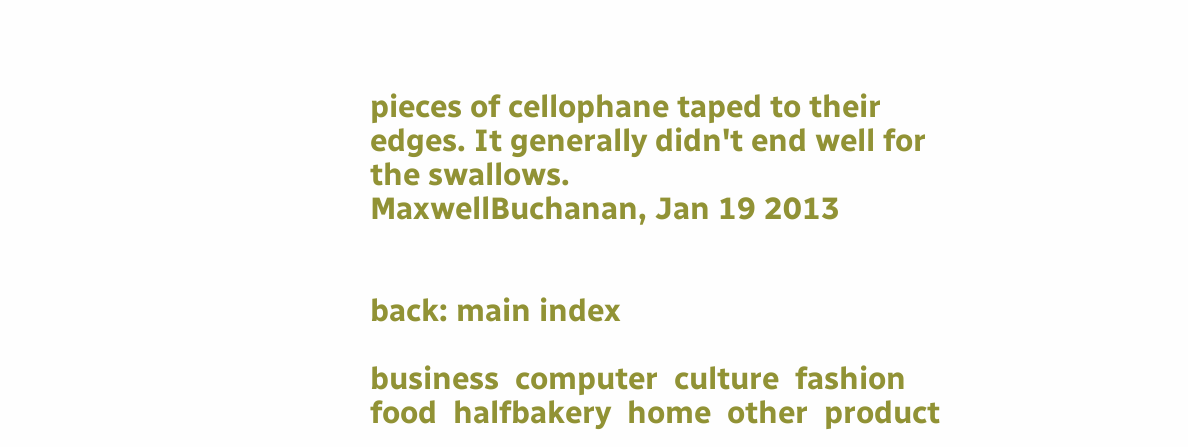pieces of cellophane taped to their edges. It generally didn't end well for the swallows.
MaxwellBuchanan, Jan 19 2013


back: main index

business  computer  culture  fashion  food  halfbakery  home  other  product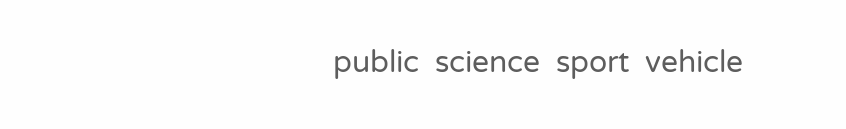public  science  sport  vehicle